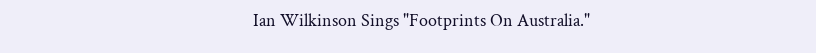Ian Wilkinson Sings "Footprints On Australia."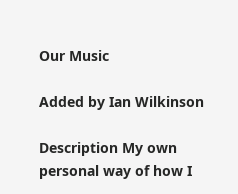Our Music

Added by Ian Wilkinson

Description My own personal way of how I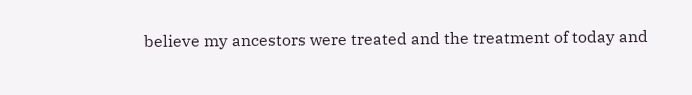believe my ancestors were treated and the treatment of today and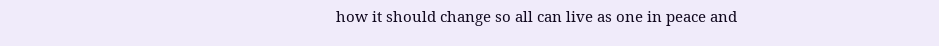how it should change so all can live as one in peace and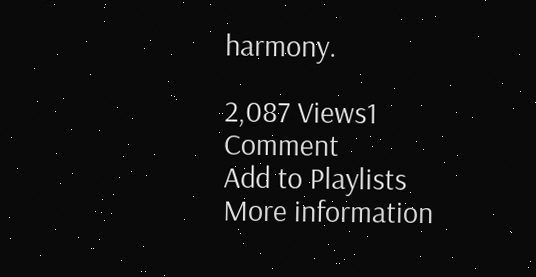harmony.

2,087 Views1 Comment
Add to Playlists
More information